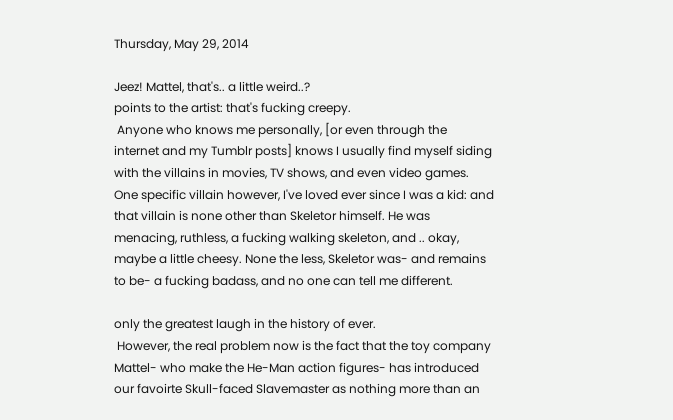Thursday, May 29, 2014

Jeez! Mattel, that's.. a little weird..?
points to the artist: that's fucking creepy.
 Anyone who knows me personally, [or even through the internet and my Tumblr posts] knows I usually find myself siding with the villains in movies, TV shows, and even video games. One specific villain however, I've loved ever since I was a kid: and that villain is none other than Skeletor himself. He was menacing, ruthless, a fucking walking skeleton, and .. okay, maybe a little cheesy. None the less, Skeletor was- and remains to be- a fucking badass, and no one can tell me different.

only the greatest laugh in the history of ever.
 However, the real problem now is the fact that the toy company Mattel- who make the He-Man action figures- has introduced our favoirte Skull-faced Slavemaster as nothing more than an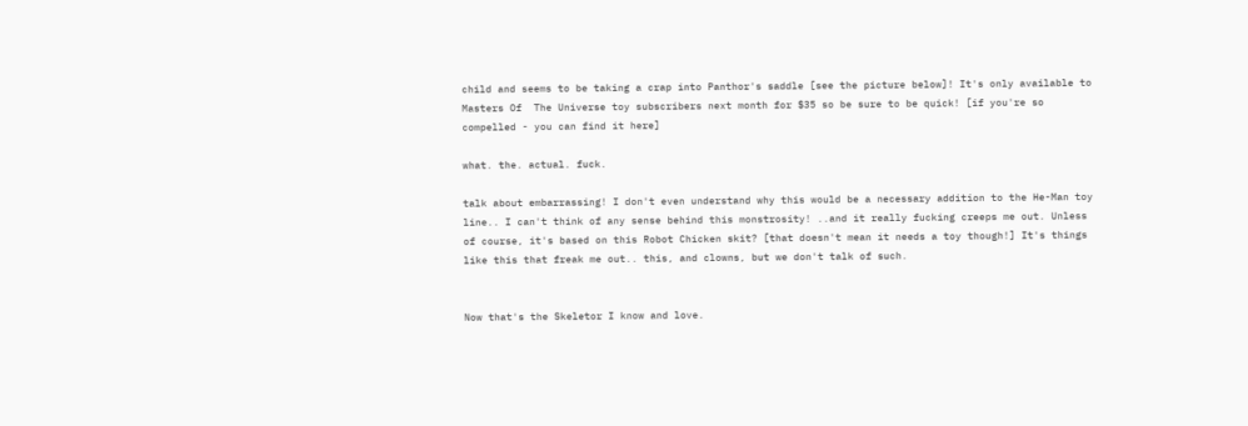child and seems to be taking a crap into Panthor's saddle [see the picture below]! It's only available to Masters Of  The Universe toy subscribers next month for $35 so be sure to be quick! [if you're so compelled - you can find it here]

what. the. actual. fuck.

talk about embarrassing! I don't even understand why this would be a necessary addition to the He-Man toy line.. I can't think of any sense behind this monstrosity! ..and it really fucking creeps me out. Unless of course, it's based on this Robot Chicken skit? [that doesn't mean it needs a toy though!] It's things like this that freak me out.. this, and clowns, but we don't talk of such.


Now that's the Skeletor I know and love.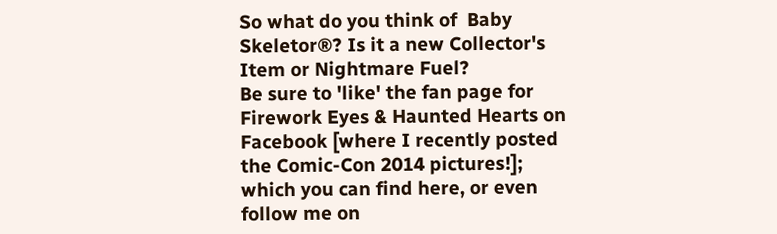So what do you think of  Baby Skeletor®? Is it a new Collector's Item or Nightmare Fuel?
Be sure to 'like' the fan page for Firework Eyes & Haunted Hearts on Facebook [where I recently posted the Comic-Con 2014 pictures!]; which you can find here, or even follow me on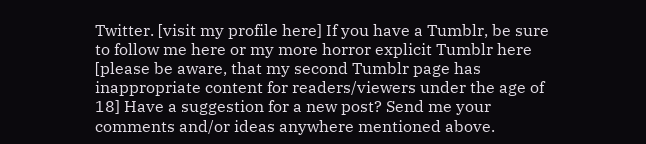Twitter. [visit my profile here] If you have a Tumblr, be sure to follow me here or my more horror explicit Tumblr here [please be aware, that my second Tumblr page has inappropriate content for readers/viewers under the age of 18] Have a suggestion for a new post? Send me your comments and/or ideas anywhere mentioned above.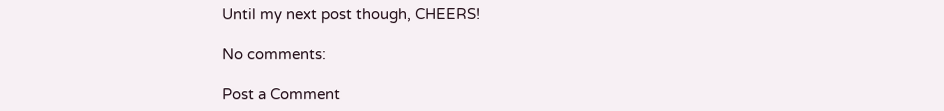Until my next post though, CHEERS!

No comments:

Post a Comment